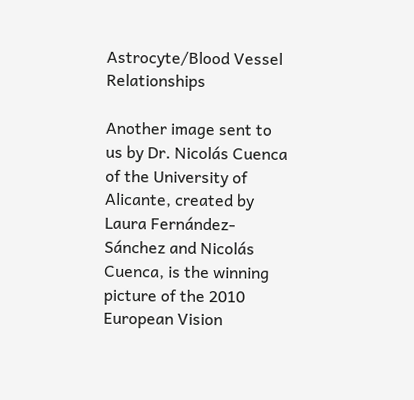Astrocyte/Blood Vessel Relationships

Another image sent to us by Dr. Nicolás Cuenca of the University of Alicante, created by Laura Fernández-Sánchez and Nicolás Cuenca, is the winning picture of the 2010 European Vision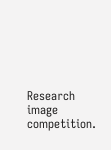Research image competition.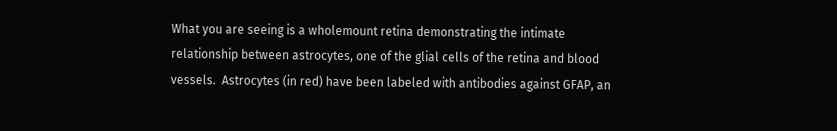What you are seeing is a wholemount retina demonstrating the intimate relationship between astrocytes, one of the glial cells of the retina and blood vessels.  Astrocytes (in red) have been labeled with antibodies against GFAP, an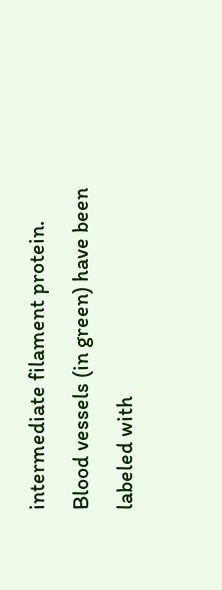intermediate filament protein.  Blood vessels (in green) have been labeled with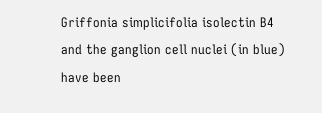Griffonia simplicifolia isolectin B4 and the ganglion cell nuclei (in blue) have been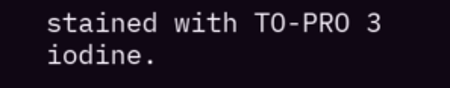stained with TO-PRO 3 iodine.